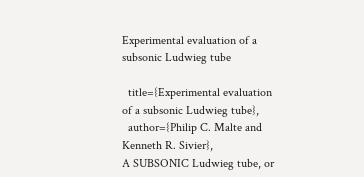Experimental evaluation of a subsonic Ludwieg tube

  title={Experimental evaluation of a subsonic Ludwieg tube},
  author={Philip C. Malte and Kenneth R. Sivier},
A SUBSONIC Ludwieg tube, or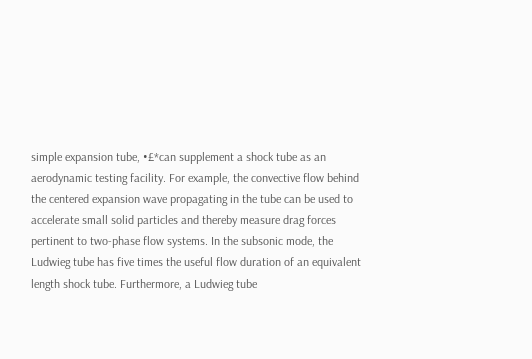simple expansion tube, •£*can supplement a shock tube as an aerodynamic testing facility. For example, the convective flow behind the centered expansion wave propagating in the tube can be used to accelerate small solid particles and thereby measure drag forces pertinent to two-phase flow systems. In the subsonic mode, the Ludwieg tube has five times the useful flow duration of an equivalent length shock tube. Furthermore, a Ludwieg tube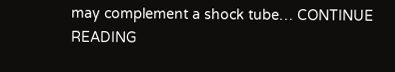may complement a shock tube… CONTINUE READING